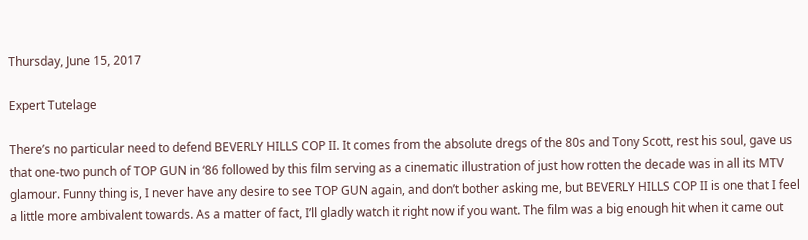Thursday, June 15, 2017

Expert Tutelage

There’s no particular need to defend BEVERLY HILLS COP II. It comes from the absolute dregs of the 80s and Tony Scott, rest his soul, gave us that one-two punch of TOP GUN in ‘86 followed by this film serving as a cinematic illustration of just how rotten the decade was in all its MTV glamour. Funny thing is, I never have any desire to see TOP GUN again, and don’t bother asking me, but BEVERLY HILLS COP II is one that I feel a little more ambivalent towards. As a matter of fact, I’ll gladly watch it right now if you want. The film was a big enough hit when it came out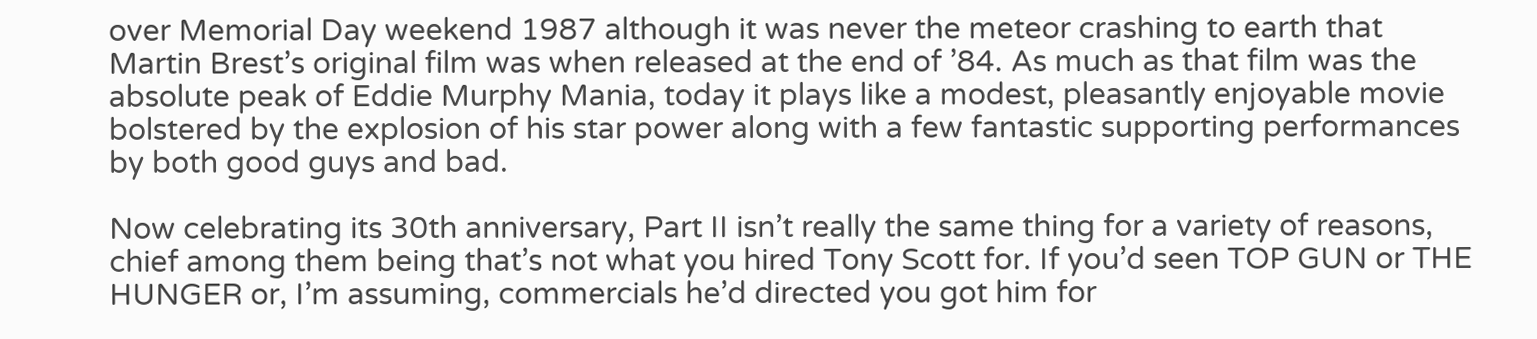over Memorial Day weekend 1987 although it was never the meteor crashing to earth that Martin Brest’s original film was when released at the end of ’84. As much as that film was the absolute peak of Eddie Murphy Mania, today it plays like a modest, pleasantly enjoyable movie bolstered by the explosion of his star power along with a few fantastic supporting performances by both good guys and bad.

Now celebrating its 30th anniversary, Part II isn’t really the same thing for a variety of reasons, chief among them being that’s not what you hired Tony Scott for. If you’d seen TOP GUN or THE HUNGER or, I’m assuming, commercials he’d directed you got him for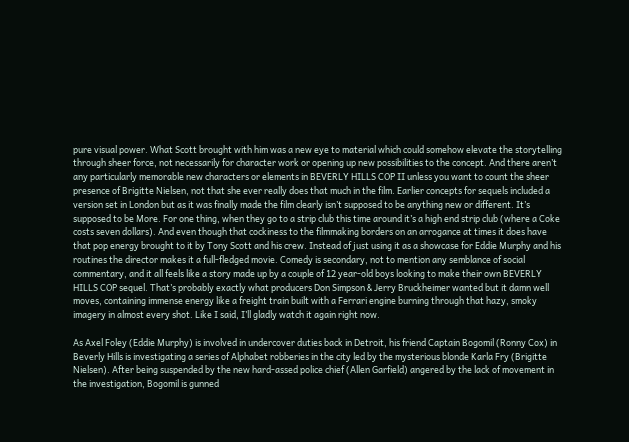pure visual power. What Scott brought with him was a new eye to material which could somehow elevate the storytelling through sheer force, not necessarily for character work or opening up new possibilities to the concept. And there aren’t any particularly memorable new characters or elements in BEVERLY HILLS COP II unless you want to count the sheer presence of Brigitte Nielsen, not that she ever really does that much in the film. Earlier concepts for sequels included a version set in London but as it was finally made the film clearly isn’t supposed to be anything new or different. It’s supposed to be More. For one thing, when they go to a strip club this time around it’s a high end strip club (where a Coke costs seven dollars). And even though that cockiness to the filmmaking borders on an arrogance at times it does have that pop energy brought to it by Tony Scott and his crew. Instead of just using it as a showcase for Eddie Murphy and his routines the director makes it a full-fledged movie. Comedy is secondary, not to mention any semblance of social commentary, and it all feels like a story made up by a couple of 12 year-old boys looking to make their own BEVERLY HILLS COP sequel. That’s probably exactly what producers Don Simpson & Jerry Bruckheimer wanted but it damn well moves, containing immense energy like a freight train built with a Ferrari engine burning through that hazy, smoky imagery in almost every shot. Like I said, I’ll gladly watch it again right now.

As Axel Foley (Eddie Murphy) is involved in undercover duties back in Detroit, his friend Captain Bogomil (Ronny Cox) in Beverly Hills is investigating a series of Alphabet robberies in the city led by the mysterious blonde Karla Fry (Brigitte Nielsen). After being suspended by the new hard-assed police chief (Allen Garfield) angered by the lack of movement in the investigation, Bogomil is gunned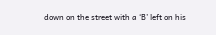down on the street with a ‘B’ left on his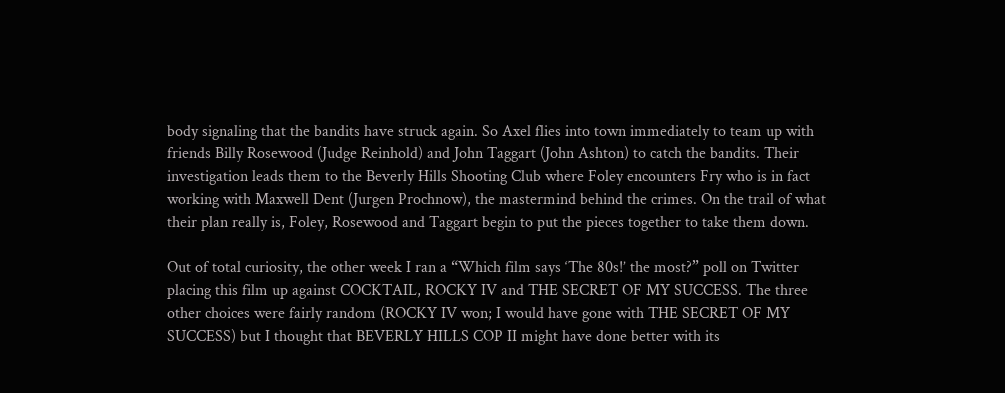body signaling that the bandits have struck again. So Axel flies into town immediately to team up with friends Billy Rosewood (Judge Reinhold) and John Taggart (John Ashton) to catch the bandits. Their investigation leads them to the Beverly Hills Shooting Club where Foley encounters Fry who is in fact working with Maxwell Dent (Jurgen Prochnow), the mastermind behind the crimes. On the trail of what their plan really is, Foley, Rosewood and Taggart begin to put the pieces together to take them down.

Out of total curiosity, the other week I ran a “Which film says ‘The 80s!’ the most?” poll on Twitter placing this film up against COCKTAIL, ROCKY IV and THE SECRET OF MY SUCCESS. The three other choices were fairly random (ROCKY IV won; I would have gone with THE SECRET OF MY SUCCESS) but I thought that BEVERLY HILLS COP II might have done better with its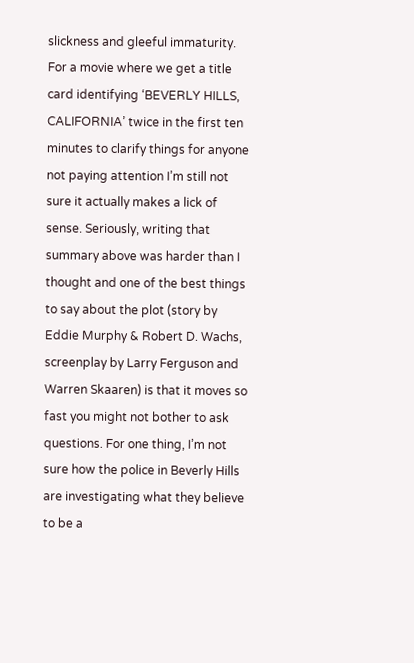slickness and gleeful immaturity. For a movie where we get a title card identifying ‘BEVERLY HILLS, CALIFORNIA’ twice in the first ten minutes to clarify things for anyone not paying attention I’m still not sure it actually makes a lick of sense. Seriously, writing that summary above was harder than I thought and one of the best things to say about the plot (story by Eddie Murphy & Robert D. Wachs, screenplay by Larry Ferguson and Warren Skaaren) is that it moves so fast you might not bother to ask questions. For one thing, I’m not sure how the police in Beverly Hills are investigating what they believe to be a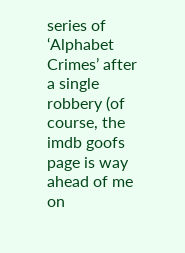series of ‘Alphabet Crimes’ after a single robbery (of course, the imdb goofs page is way ahead of me on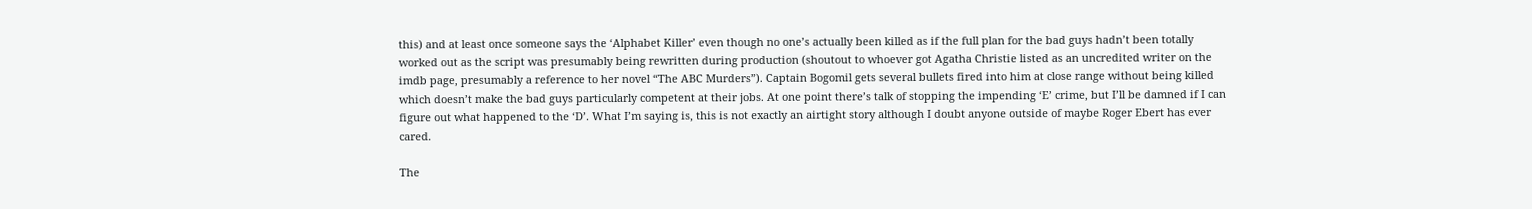this) and at least once someone says the ‘Alphabet Killer’ even though no one’s actually been killed as if the full plan for the bad guys hadn’t been totally worked out as the script was presumably being rewritten during production (shoutout to whoever got Agatha Christie listed as an uncredited writer on the imdb page, presumably a reference to her novel “The ABC Murders”). Captain Bogomil gets several bullets fired into him at close range without being killed which doesn’t make the bad guys particularly competent at their jobs. At one point there’s talk of stopping the impending ‘E’ crime, but I’ll be damned if I can figure out what happened to the ‘D’. What I’m saying is, this is not exactly an airtight story although I doubt anyone outside of maybe Roger Ebert has ever cared.

The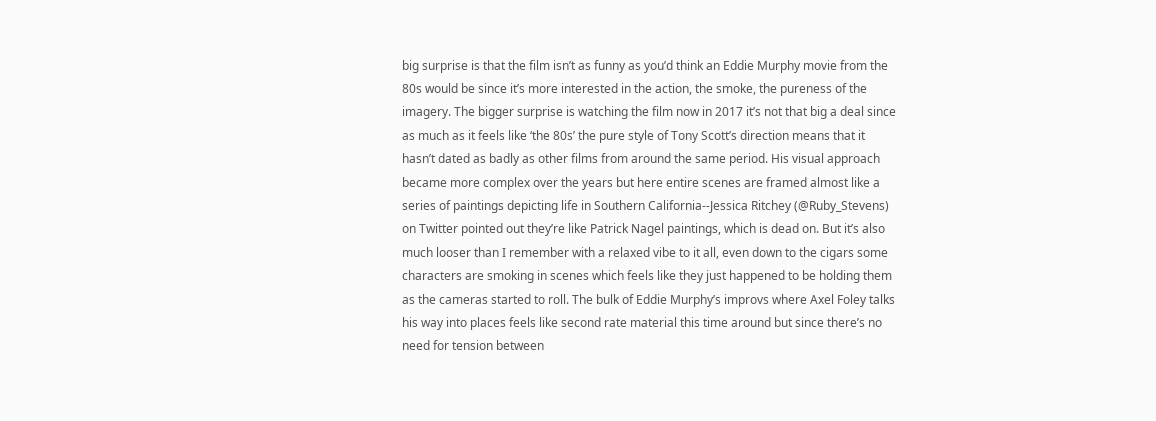big surprise is that the film isn’t as funny as you’d think an Eddie Murphy movie from the 80s would be since it’s more interested in the action, the smoke, the pureness of the imagery. The bigger surprise is watching the film now in 2017 it’s not that big a deal since as much as it feels like ‘the 80s’ the pure style of Tony Scott’s direction means that it hasn’t dated as badly as other films from around the same period. His visual approach became more complex over the years but here entire scenes are framed almost like a series of paintings depicting life in Southern California--Jessica Ritchey (@Ruby_Stevens) on Twitter pointed out they’re like Patrick Nagel paintings, which is dead on. But it’s also much looser than I remember with a relaxed vibe to it all, even down to the cigars some characters are smoking in scenes which feels like they just happened to be holding them as the cameras started to roll. The bulk of Eddie Murphy’s improvs where Axel Foley talks his way into places feels like second rate material this time around but since there’s no need for tension between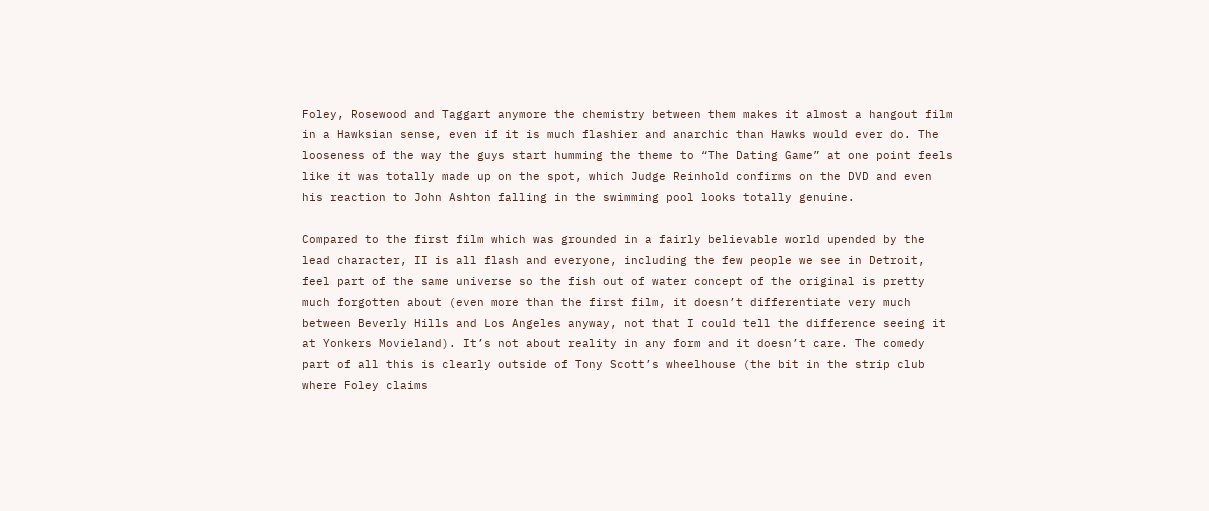Foley, Rosewood and Taggart anymore the chemistry between them makes it almost a hangout film in a Hawksian sense, even if it is much flashier and anarchic than Hawks would ever do. The looseness of the way the guys start humming the theme to “The Dating Game” at one point feels like it was totally made up on the spot, which Judge Reinhold confirms on the DVD and even his reaction to John Ashton falling in the swimming pool looks totally genuine.

Compared to the first film which was grounded in a fairly believable world upended by the lead character, II is all flash and everyone, including the few people we see in Detroit, feel part of the same universe so the fish out of water concept of the original is pretty much forgotten about (even more than the first film, it doesn’t differentiate very much between Beverly Hills and Los Angeles anyway, not that I could tell the difference seeing it at Yonkers Movieland). It’s not about reality in any form and it doesn’t care. The comedy part of all this is clearly outside of Tony Scott’s wheelhouse (the bit in the strip club where Foley claims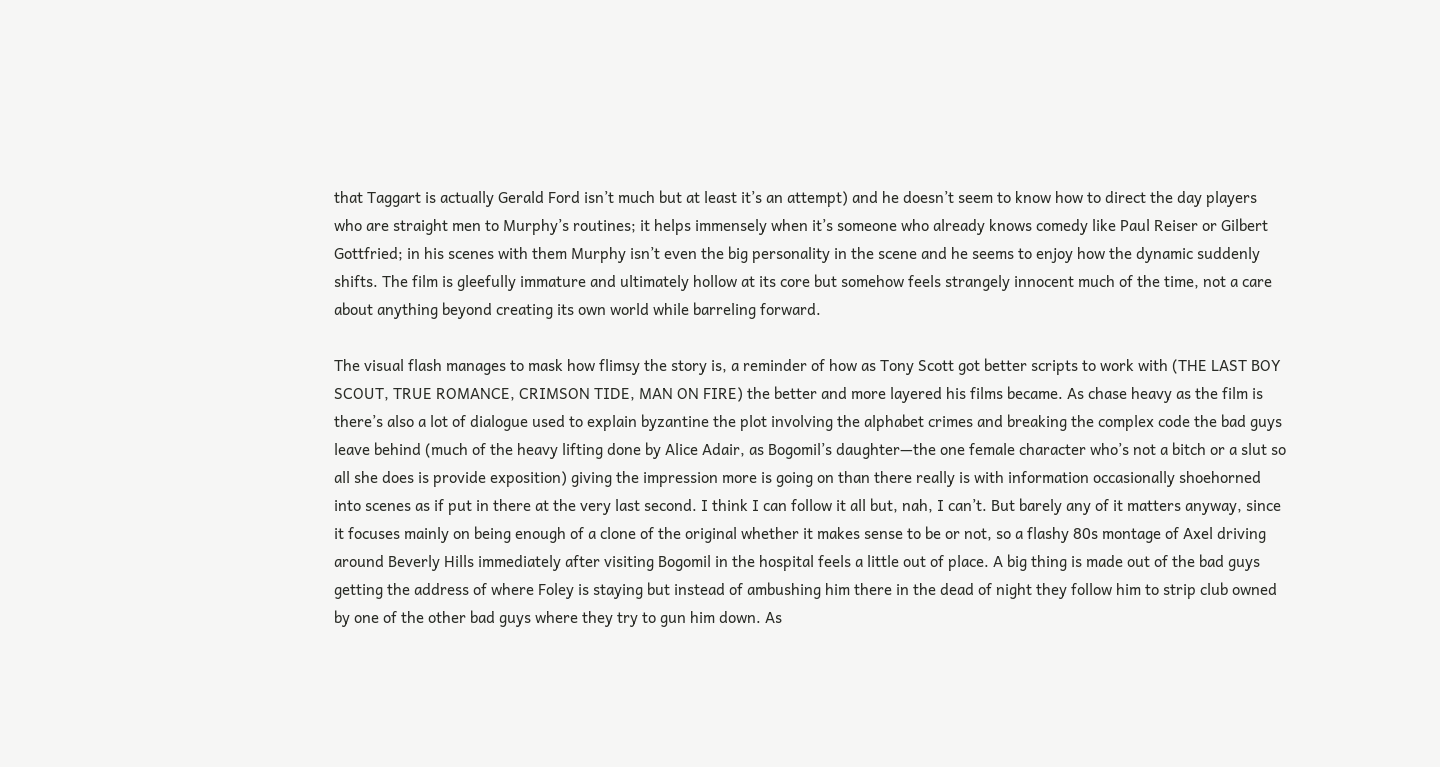that Taggart is actually Gerald Ford isn’t much but at least it’s an attempt) and he doesn’t seem to know how to direct the day players who are straight men to Murphy’s routines; it helps immensely when it’s someone who already knows comedy like Paul Reiser or Gilbert Gottfried; in his scenes with them Murphy isn’t even the big personality in the scene and he seems to enjoy how the dynamic suddenly shifts. The film is gleefully immature and ultimately hollow at its core but somehow feels strangely innocent much of the time, not a care about anything beyond creating its own world while barreling forward.

The visual flash manages to mask how flimsy the story is, a reminder of how as Tony Scott got better scripts to work with (THE LAST BOY SCOUT, TRUE ROMANCE, CRIMSON TIDE, MAN ON FIRE) the better and more layered his films became. As chase heavy as the film is there’s also a lot of dialogue used to explain byzantine the plot involving the alphabet crimes and breaking the complex code the bad guys leave behind (much of the heavy lifting done by Alice Adair, as Bogomil’s daughter—the one female character who’s not a bitch or a slut so all she does is provide exposition) giving the impression more is going on than there really is with information occasionally shoehorned into scenes as if put in there at the very last second. I think I can follow it all but, nah, I can’t. But barely any of it matters anyway, since it focuses mainly on being enough of a clone of the original whether it makes sense to be or not, so a flashy 80s montage of Axel driving around Beverly Hills immediately after visiting Bogomil in the hospital feels a little out of place. A big thing is made out of the bad guys getting the address of where Foley is staying but instead of ambushing him there in the dead of night they follow him to strip club owned by one of the other bad guys where they try to gun him down. As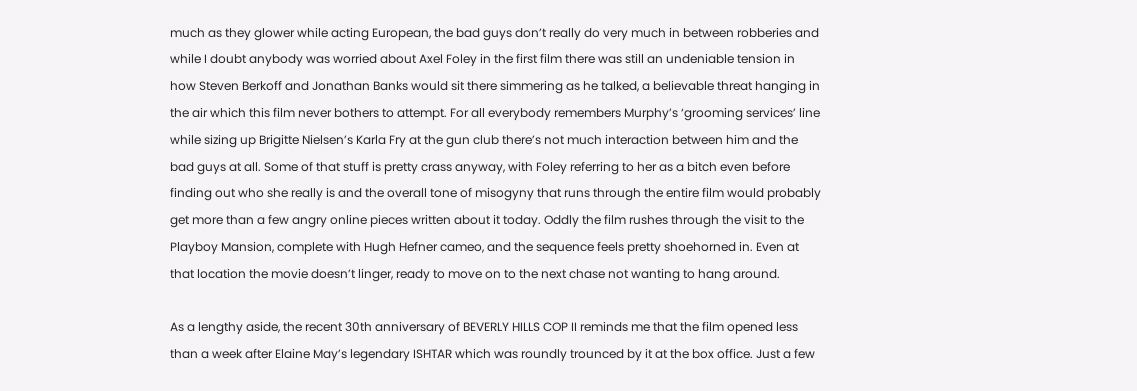much as they glower while acting European, the bad guys don’t really do very much in between robberies and while I doubt anybody was worried about Axel Foley in the first film there was still an undeniable tension in how Steven Berkoff and Jonathan Banks would sit there simmering as he talked, a believable threat hanging in the air which this film never bothers to attempt. For all everybody remembers Murphy’s ‘grooming services’ line while sizing up Brigitte Nielsen’s Karla Fry at the gun club there’s not much interaction between him and the bad guys at all. Some of that stuff is pretty crass anyway, with Foley referring to her as a bitch even before finding out who she really is and the overall tone of misogyny that runs through the entire film would probably get more than a few angry online pieces written about it today. Oddly the film rushes through the visit to the Playboy Mansion, complete with Hugh Hefner cameo, and the sequence feels pretty shoehorned in. Even at that location the movie doesn’t linger, ready to move on to the next chase not wanting to hang around.

As a lengthy aside, the recent 30th anniversary of BEVERLY HILLS COP II reminds me that the film opened less than a week after Elaine May’s legendary ISHTAR which was roundly trounced by it at the box office. Just a few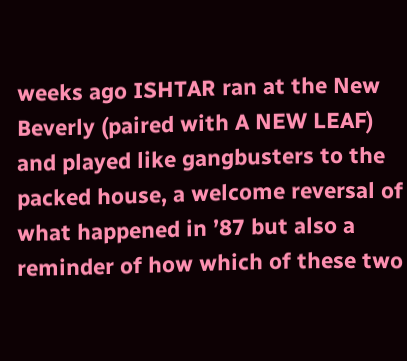weeks ago ISHTAR ran at the New Beverly (paired with A NEW LEAF) and played like gangbusters to the packed house, a welcome reversal of what happened in ’87 but also a reminder of how which of these two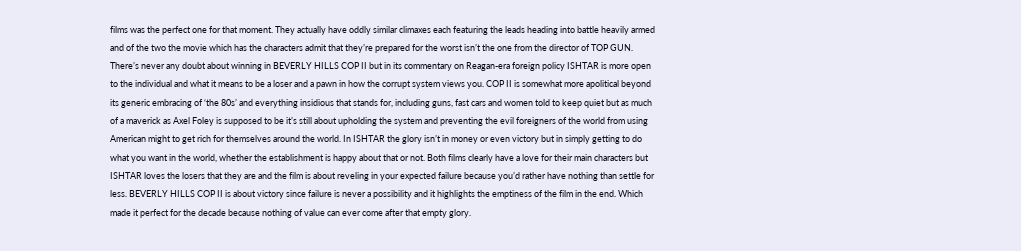films was the perfect one for that moment. They actually have oddly similar climaxes each featuring the leads heading into battle heavily armed and of the two the movie which has the characters admit that they’re prepared for the worst isn’t the one from the director of TOP GUN. There’s never any doubt about winning in BEVERLY HILLS COP II but in its commentary on Reagan-era foreign policy ISHTAR is more open to the individual and what it means to be a loser and a pawn in how the corrupt system views you. COP II is somewhat more apolitical beyond its generic embracing of ‘the 80s’ and everything insidious that stands for, including guns, fast cars and women told to keep quiet but as much of a maverick as Axel Foley is supposed to be it’s still about upholding the system and preventing the evil foreigners of the world from using American might to get rich for themselves around the world. In ISHTAR the glory isn’t in money or even victory but in simply getting to do what you want in the world, whether the establishment is happy about that or not. Both films clearly have a love for their main characters but ISHTAR loves the losers that they are and the film is about reveling in your expected failure because you’d rather have nothing than settle for less. BEVERLY HILLS COP II is about victory since failure is never a possibility and it highlights the emptiness of the film in the end. Which made it perfect for the decade because nothing of value can ever come after that empty glory.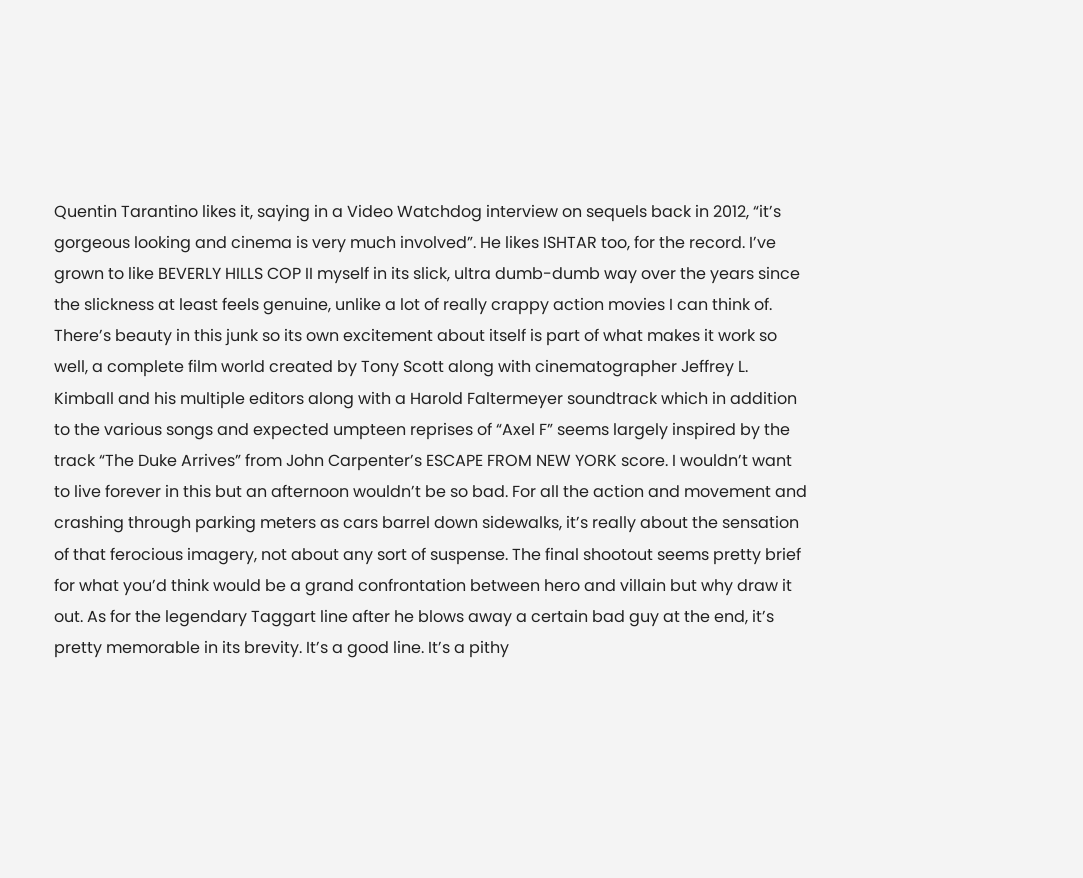Quentin Tarantino likes it, saying in a Video Watchdog interview on sequels back in 2012, “it’s gorgeous looking and cinema is very much involved”. He likes ISHTAR too, for the record. I’ve grown to like BEVERLY HILLS COP II myself in its slick, ultra dumb-dumb way over the years since the slickness at least feels genuine, unlike a lot of really crappy action movies I can think of. There’s beauty in this junk so its own excitement about itself is part of what makes it work so well, a complete film world created by Tony Scott along with cinematographer Jeffrey L. Kimball and his multiple editors along with a Harold Faltermeyer soundtrack which in addition to the various songs and expected umpteen reprises of “Axel F” seems largely inspired by the track “The Duke Arrives” from John Carpenter’s ESCAPE FROM NEW YORK score. I wouldn’t want to live forever in this but an afternoon wouldn’t be so bad. For all the action and movement and crashing through parking meters as cars barrel down sidewalks, it’s really about the sensation of that ferocious imagery, not about any sort of suspense. The final shootout seems pretty brief for what you’d think would be a grand confrontation between hero and villain but why draw it out. As for the legendary Taggart line after he blows away a certain bad guy at the end, it’s pretty memorable in its brevity. It’s a good line. It’s a pithy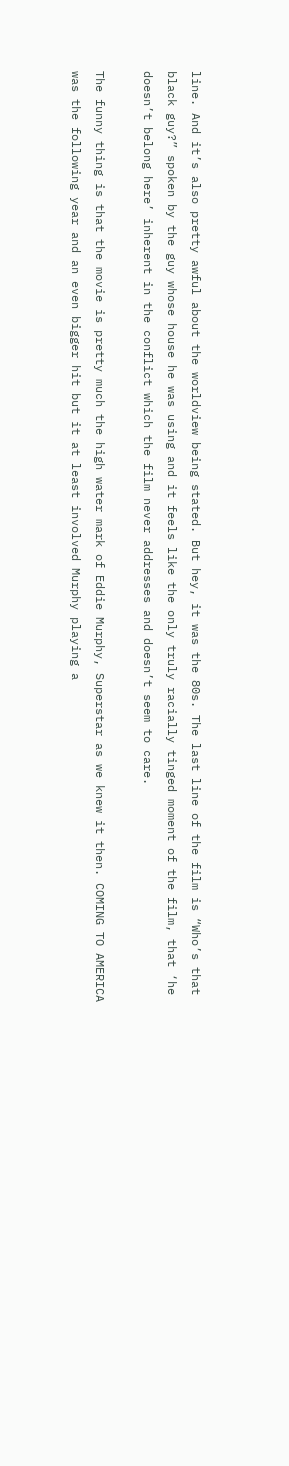line. And it’s also pretty awful about the worldview being stated. But hey, it was the 80s. The last line of the film is “Who’s that black guy?” spoken by the guy whose house he was using and it feels like the only truly racially tinged moment of the film, that ‘he doesn’t belong here’ inherent in the conflict which the film never addresses and doesn’t seem to care.

The funny thing is that the movie is pretty much the high water mark of Eddie Murphy, Superstar as we knew it then. COMING TO AMERICA was the following year and an even bigger hit but it at least involved Murphy playing a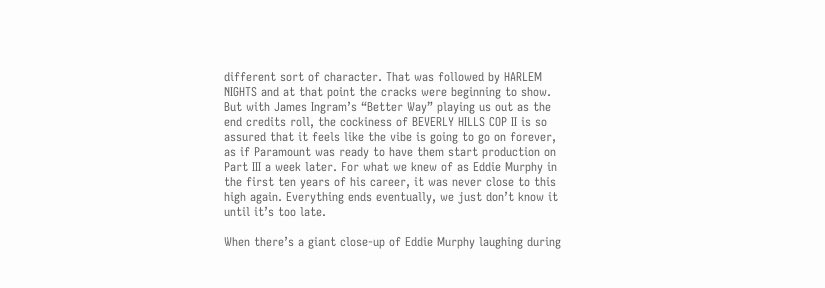different sort of character. That was followed by HARLEM NIGHTS and at that point the cracks were beginning to show. But with James Ingram’s “Better Way” playing us out as the end credits roll, the cockiness of BEVERLY HILLS COP II is so assured that it feels like the vibe is going to go on forever, as if Paramount was ready to have them start production on Part III a week later. For what we knew of as Eddie Murphy in the first ten years of his career, it was never close to this high again. Everything ends eventually, we just don’t know it until it’s too late.

When there’s a giant close-up of Eddie Murphy laughing during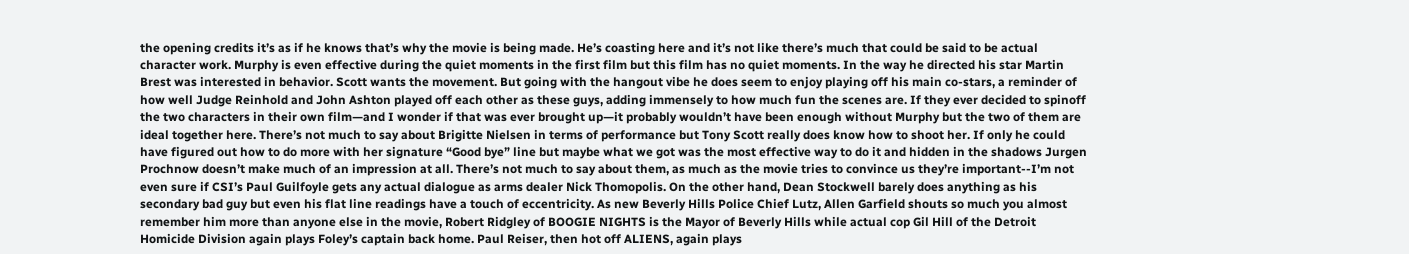the opening credits it’s as if he knows that’s why the movie is being made. He’s coasting here and it’s not like there’s much that could be said to be actual character work. Murphy is even effective during the quiet moments in the first film but this film has no quiet moments. In the way he directed his star Martin Brest was interested in behavior. Scott wants the movement. But going with the hangout vibe he does seem to enjoy playing off his main co-stars, a reminder of how well Judge Reinhold and John Ashton played off each other as these guys, adding immensely to how much fun the scenes are. If they ever decided to spinoff the two characters in their own film—and I wonder if that was ever brought up—it probably wouldn’t have been enough without Murphy but the two of them are ideal together here. There’s not much to say about Brigitte Nielsen in terms of performance but Tony Scott really does know how to shoot her. If only he could have figured out how to do more with her signature “Good bye” line but maybe what we got was the most effective way to do it and hidden in the shadows Jurgen Prochnow doesn’t make much of an impression at all. There’s not much to say about them, as much as the movie tries to convince us they’re important--I’m not even sure if CSI’s Paul Guilfoyle gets any actual dialogue as arms dealer Nick Thomopolis. On the other hand, Dean Stockwell barely does anything as his secondary bad guy but even his flat line readings have a touch of eccentricity. As new Beverly Hills Police Chief Lutz, Allen Garfield shouts so much you almost remember him more than anyone else in the movie, Robert Ridgley of BOOGIE NIGHTS is the Mayor of Beverly Hills while actual cop Gil Hill of the Detroit Homicide Division again plays Foley’s captain back home. Paul Reiser, then hot off ALIENS, again plays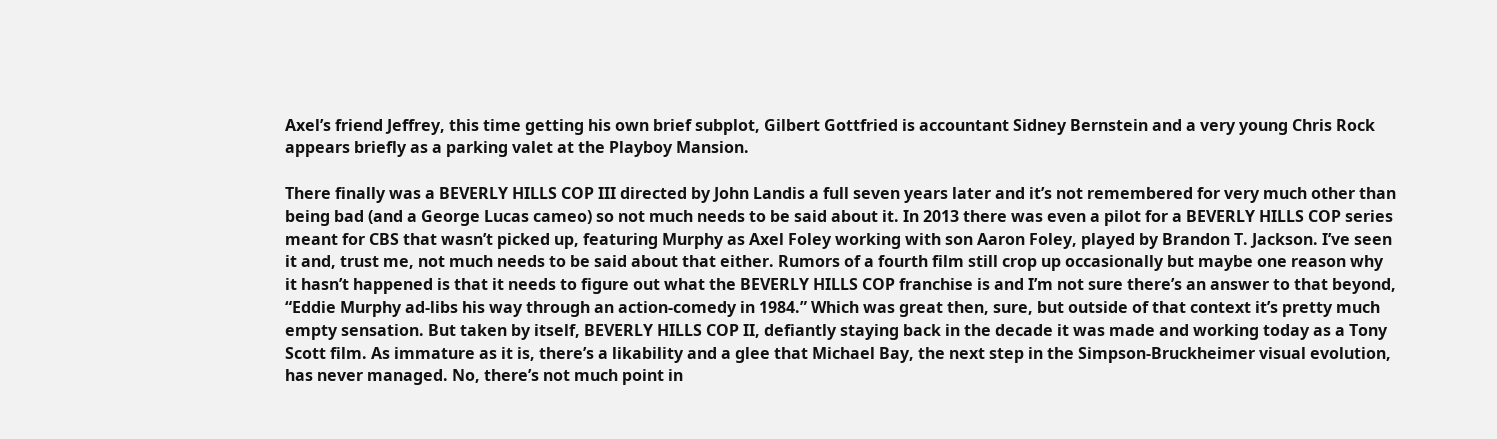Axel’s friend Jeffrey, this time getting his own brief subplot, Gilbert Gottfried is accountant Sidney Bernstein and a very young Chris Rock appears briefly as a parking valet at the Playboy Mansion.

There finally was a BEVERLY HILLS COP III directed by John Landis a full seven years later and it’s not remembered for very much other than being bad (and a George Lucas cameo) so not much needs to be said about it. In 2013 there was even a pilot for a BEVERLY HILLS COP series meant for CBS that wasn’t picked up, featuring Murphy as Axel Foley working with son Aaron Foley, played by Brandon T. Jackson. I’ve seen it and, trust me, not much needs to be said about that either. Rumors of a fourth film still crop up occasionally but maybe one reason why it hasn’t happened is that it needs to figure out what the BEVERLY HILLS COP franchise is and I’m not sure there’s an answer to that beyond, “Eddie Murphy ad-libs his way through an action-comedy in 1984.” Which was great then, sure, but outside of that context it’s pretty much empty sensation. But taken by itself, BEVERLY HILLS COP II, defiantly staying back in the decade it was made and working today as a Tony Scott film. As immature as it is, there’s a likability and a glee that Michael Bay, the next step in the Simpson-Bruckheimer visual evolution, has never managed. No, there’s not much point in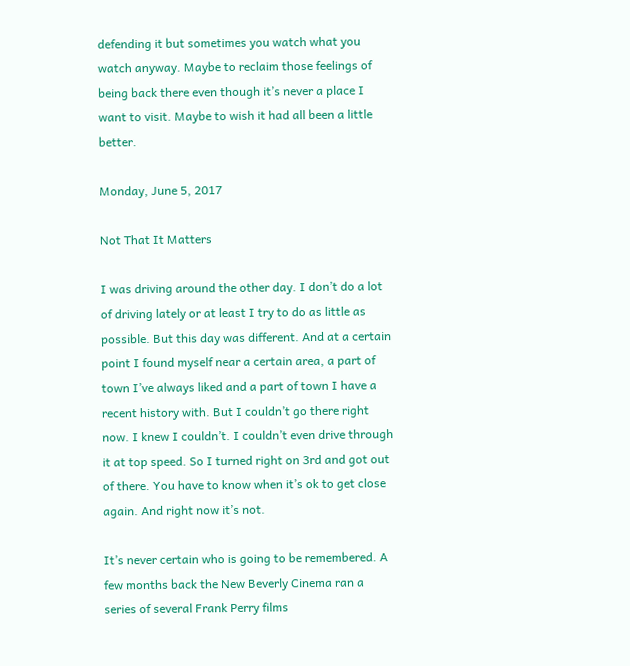defending it but sometimes you watch what you watch anyway. Maybe to reclaim those feelings of being back there even though it’s never a place I want to visit. Maybe to wish it had all been a little better.

Monday, June 5, 2017

Not That It Matters

I was driving around the other day. I don’t do a lot of driving lately or at least I try to do as little as possible. But this day was different. And at a certain point I found myself near a certain area, a part of town I’ve always liked and a part of town I have a recent history with. But I couldn’t go there right now. I knew I couldn’t. I couldn’t even drive through it at top speed. So I turned right on 3rd and got out of there. You have to know when it’s ok to get close again. And right now it’s not.

It’s never certain who is going to be remembered. A few months back the New Beverly Cinema ran a series of several Frank Perry films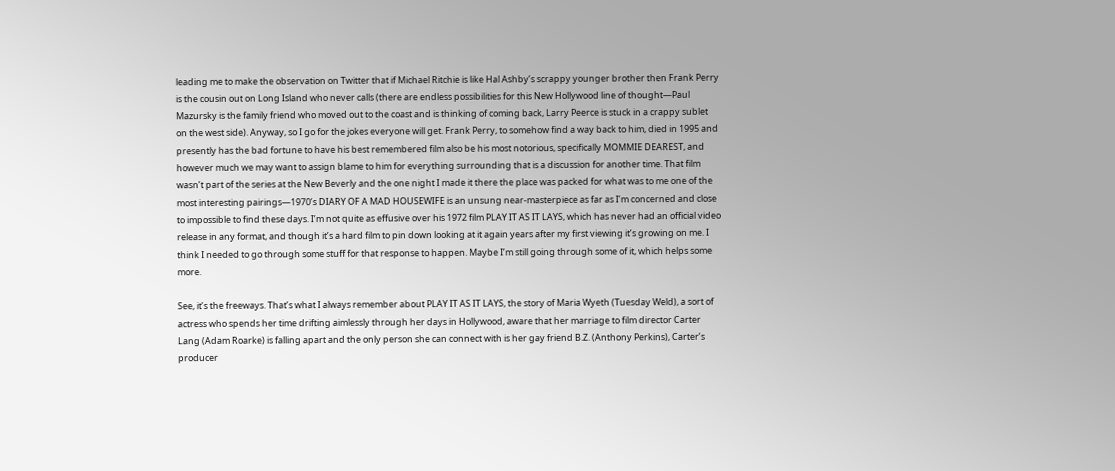leading me to make the observation on Twitter that if Michael Ritchie is like Hal Ashby’s scrappy younger brother then Frank Perry is the cousin out on Long Island who never calls (there are endless possibilities for this New Hollywood line of thought—Paul Mazursky is the family friend who moved out to the coast and is thinking of coming back, Larry Peerce is stuck in a crappy sublet on the west side). Anyway, so I go for the jokes everyone will get. Frank Perry, to somehow find a way back to him, died in 1995 and presently has the bad fortune to have his best remembered film also be his most notorious, specifically MOMMIE DEAREST, and however much we may want to assign blame to him for everything surrounding that is a discussion for another time. That film wasn’t part of the series at the New Beverly and the one night I made it there the place was packed for what was to me one of the most interesting pairings—1970’s DIARY OF A MAD HOUSEWIFE is an unsung near-masterpiece as far as I’m concerned and close to impossible to find these days. I’m not quite as effusive over his 1972 film PLAY IT AS IT LAYS, which has never had an official video release in any format, and though it’s a hard film to pin down looking at it again years after my first viewing it’s growing on me. I think I needed to go through some stuff for that response to happen. Maybe I’m still going through some of it, which helps some more.

See, it’s the freeways. That’s what I always remember about PLAY IT AS IT LAYS, the story of Maria Wyeth (Tuesday Weld), a sort of actress who spends her time drifting aimlessly through her days in Hollywood, aware that her marriage to film director Carter Lang (Adam Roarke) is falling apart and the only person she can connect with is her gay friend B.Z. (Anthony Perkins), Carter’s producer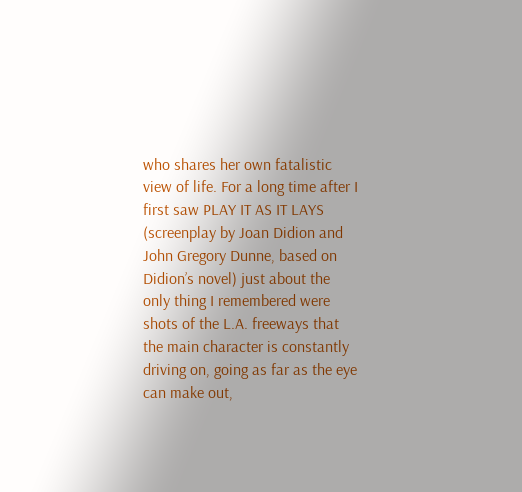who shares her own fatalistic view of life. For a long time after I first saw PLAY IT AS IT LAYS (screenplay by Joan Didion and John Gregory Dunne, based on Didion’s novel) just about the only thing I remembered were shots of the L.A. freeways that the main character is constantly driving on, going as far as the eye can make out,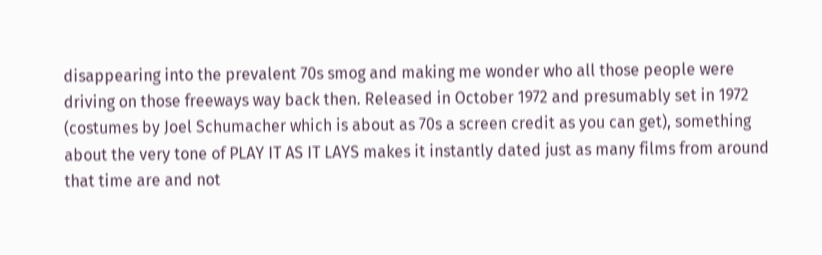disappearing into the prevalent 70s smog and making me wonder who all those people were driving on those freeways way back then. Released in October 1972 and presumably set in 1972 (costumes by Joel Schumacher which is about as 70s a screen credit as you can get), something about the very tone of PLAY IT AS IT LAYS makes it instantly dated just as many films from around that time are and not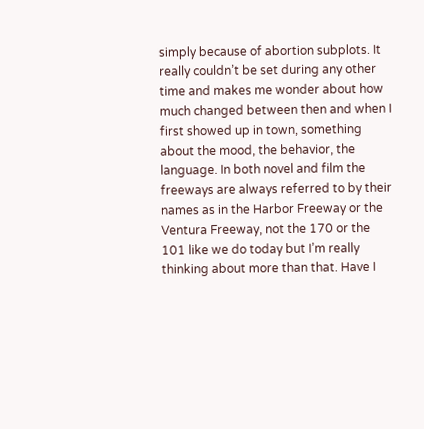simply because of abortion subplots. It really couldn’t be set during any other time and makes me wonder about how much changed between then and when I first showed up in town, something about the mood, the behavior, the language. In both novel and film the freeways are always referred to by their names as in the Harbor Freeway or the Ventura Freeway, not the 170 or the 101 like we do today but I’m really thinking about more than that. Have I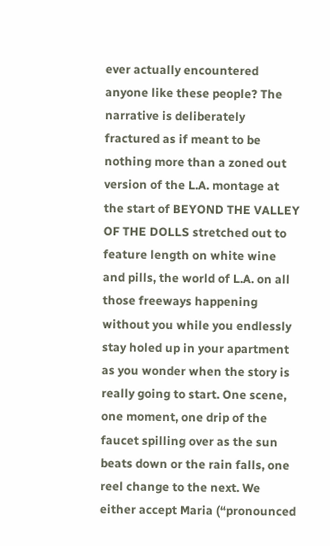ever actually encountered anyone like these people? The narrative is deliberately fractured as if meant to be nothing more than a zoned out version of the L.A. montage at the start of BEYOND THE VALLEY OF THE DOLLS stretched out to feature length on white wine and pills, the world of L.A. on all those freeways happening without you while you endlessly stay holed up in your apartment as you wonder when the story is really going to start. One scene, one moment, one drip of the faucet spilling over as the sun beats down or the rain falls, one reel change to the next. We either accept Maria (“pronounced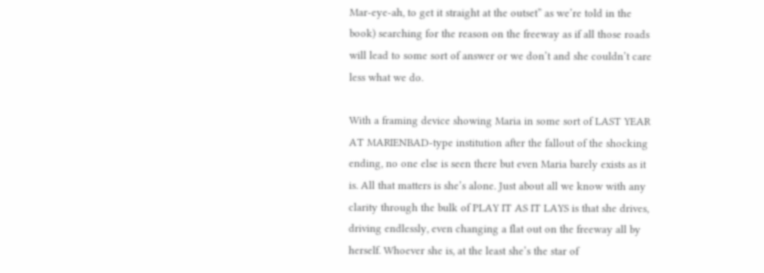Mar-eye-ah, to get it straight at the outset” as we’re told in the book) searching for the reason on the freeway as if all those roads will lead to some sort of answer or we don’t and she couldn’t care less what we do.

With a framing device showing Maria in some sort of LAST YEAR AT MARIENBAD-type institution after the fallout of the shocking ending, no one else is seen there but even Maria barely exists as it is. All that matters is she’s alone. Just about all we know with any clarity through the bulk of PLAY IT AS IT LAYS is that she drives, driving endlessly, even changing a flat out on the freeway all by herself. Whoever she is, at the least she’s the star of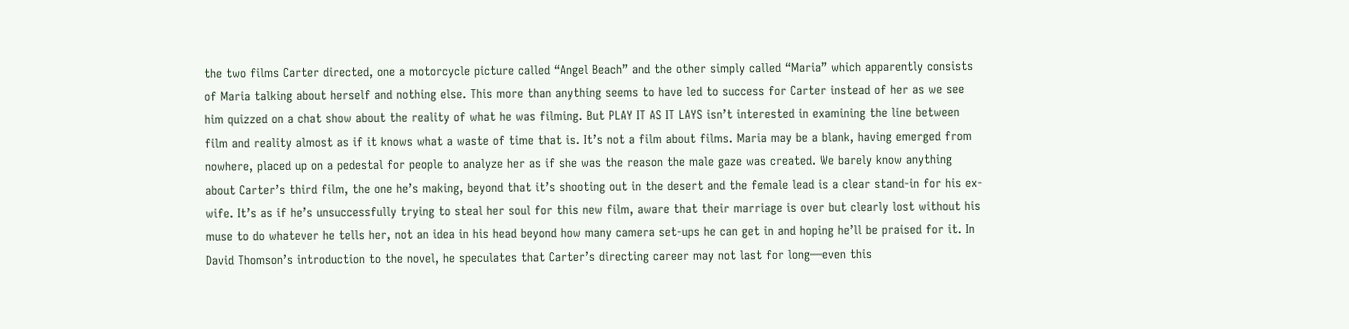the two films Carter directed, one a motorcycle picture called “Angel Beach” and the other simply called “Maria” which apparently consists of Maria talking about herself and nothing else. This more than anything seems to have led to success for Carter instead of her as we see him quizzed on a chat show about the reality of what he was filming. But PLAY IT AS IT LAYS isn’t interested in examining the line between film and reality almost as if it knows what a waste of time that is. It’s not a film about films. Maria may be a blank, having emerged from nowhere, placed up on a pedestal for people to analyze her as if she was the reason the male gaze was created. We barely know anything about Carter’s third film, the one he’s making, beyond that it’s shooting out in the desert and the female lead is a clear stand-in for his ex-wife. It’s as if he’s unsuccessfully trying to steal her soul for this new film, aware that their marriage is over but clearly lost without his muse to do whatever he tells her, not an idea in his head beyond how many camera set-ups he can get in and hoping he’ll be praised for it. In David Thomson’s introduction to the novel, he speculates that Carter’s directing career may not last for long—even this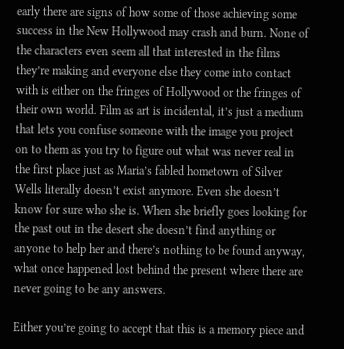early there are signs of how some of those achieving some success in the New Hollywood may crash and burn. None of the characters even seem all that interested in the films they’re making and everyone else they come into contact with is either on the fringes of Hollywood or the fringes of their own world. Film as art is incidental, it’s just a medium that lets you confuse someone with the image you project on to them as you try to figure out what was never real in the first place just as Maria’s fabled hometown of Silver Wells literally doesn’t exist anymore. Even she doesn’t know for sure who she is. When she briefly goes looking for the past out in the desert she doesn’t find anything or anyone to help her and there’s nothing to be found anyway, what once happened lost behind the present where there are never going to be any answers.

Either you’re going to accept that this is a memory piece and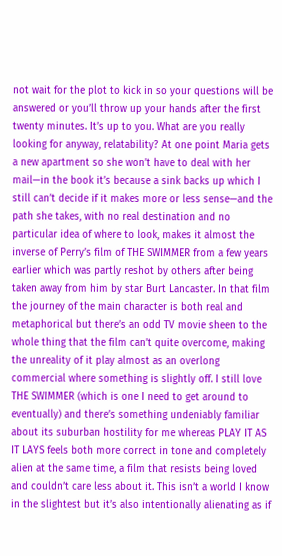not wait for the plot to kick in so your questions will be answered or you’ll throw up your hands after the first twenty minutes. It’s up to you. What are you really looking for anyway, relatability? At one point Maria gets a new apartment so she won’t have to deal with her mail—in the book it’s because a sink backs up which I still can’t decide if it makes more or less sense—and the path she takes, with no real destination and no particular idea of where to look, makes it almost the inverse of Perry’s film of THE SWIMMER from a few years earlier which was partly reshot by others after being taken away from him by star Burt Lancaster. In that film the journey of the main character is both real and metaphorical but there’s an odd TV movie sheen to the whole thing that the film can’t quite overcome, making the unreality of it play almost as an overlong commercial where something is slightly off. I still love THE SWIMMER (which is one I need to get around to eventually) and there’s something undeniably familiar about its suburban hostility for me whereas PLAY IT AS IT LAYS feels both more correct in tone and completely alien at the same time, a film that resists being loved and couldn’t care less about it. This isn’t a world I know in the slightest but it’s also intentionally alienating as if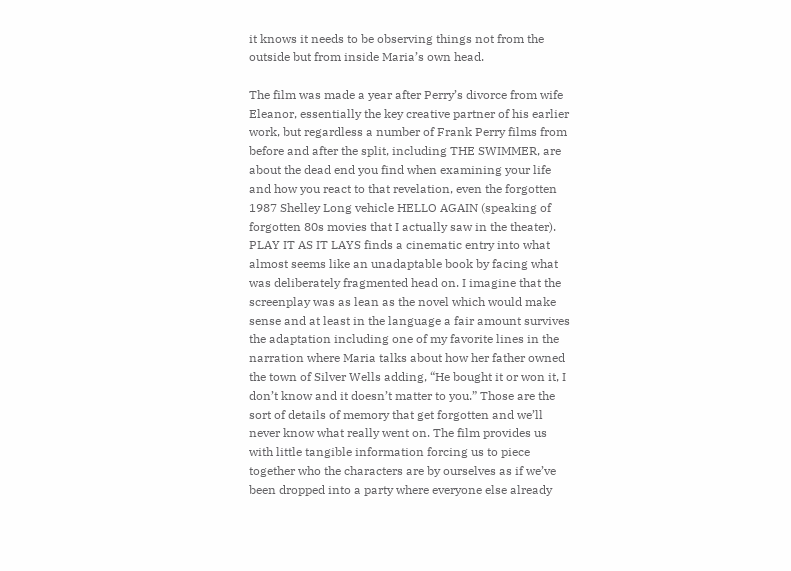it knows it needs to be observing things not from the outside but from inside Maria’s own head.

The film was made a year after Perry’s divorce from wife Eleanor, essentially the key creative partner of his earlier work, but regardless a number of Frank Perry films from before and after the split, including THE SWIMMER, are about the dead end you find when examining your life and how you react to that revelation, even the forgotten 1987 Shelley Long vehicle HELLO AGAIN (speaking of forgotten 80s movies that I actually saw in the theater). PLAY IT AS IT LAYS finds a cinematic entry into what almost seems like an unadaptable book by facing what was deliberately fragmented head on. I imagine that the screenplay was as lean as the novel which would make sense and at least in the language a fair amount survives the adaptation including one of my favorite lines in the narration where Maria talks about how her father owned the town of Silver Wells adding, “He bought it or won it, I don’t know and it doesn’t matter to you.” Those are the sort of details of memory that get forgotten and we’ll never know what really went on. The film provides us with little tangible information forcing us to piece together who the characters are by ourselves as if we’ve been dropped into a party where everyone else already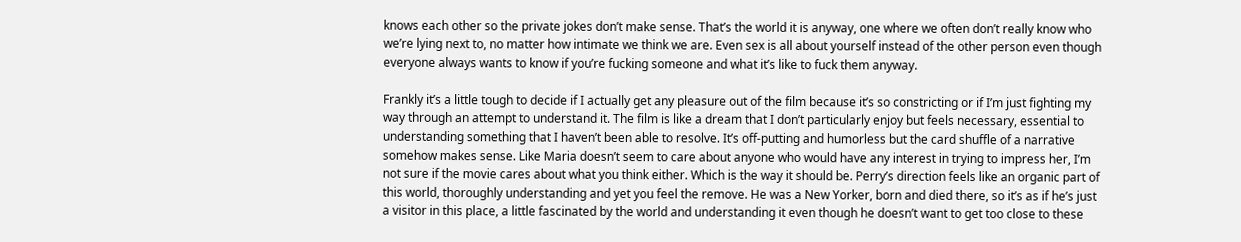knows each other so the private jokes don’t make sense. That’s the world it is anyway, one where we often don’t really know who we’re lying next to, no matter how intimate we think we are. Even sex is all about yourself instead of the other person even though everyone always wants to know if you’re fucking someone and what it’s like to fuck them anyway.

Frankly it’s a little tough to decide if I actually get any pleasure out of the film because it’s so constricting or if I’m just fighting my way through an attempt to understand it. The film is like a dream that I don’t particularly enjoy but feels necessary, essential to understanding something that I haven’t been able to resolve. It’s off-putting and humorless but the card shuffle of a narrative somehow makes sense. Like Maria doesn’t seem to care about anyone who would have any interest in trying to impress her, I’m not sure if the movie cares about what you think either. Which is the way it should be. Perry’s direction feels like an organic part of this world, thoroughly understanding and yet you feel the remove. He was a New Yorker, born and died there, so it’s as if he’s just a visitor in this place, a little fascinated by the world and understanding it even though he doesn’t want to get too close to these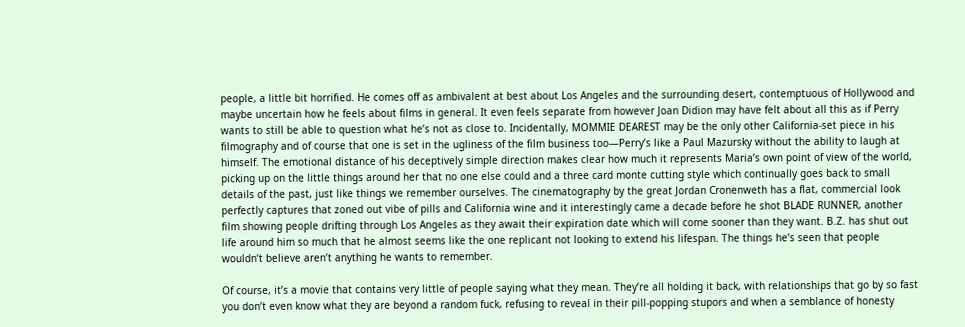people, a little bit horrified. He comes off as ambivalent at best about Los Angeles and the surrounding desert, contemptuous of Hollywood and maybe uncertain how he feels about films in general. It even feels separate from however Joan Didion may have felt about all this as if Perry wants to still be able to question what he’s not as close to. Incidentally, MOMMIE DEAREST may be the only other California-set piece in his filmography and of course that one is set in the ugliness of the film business too—Perry’s like a Paul Mazursky without the ability to laugh at himself. The emotional distance of his deceptively simple direction makes clear how much it represents Maria’s own point of view of the world, picking up on the little things around her that no one else could and a three card monte cutting style which continually goes back to small details of the past, just like things we remember ourselves. The cinematography by the great Jordan Cronenweth has a flat, commercial look perfectly captures that zoned out vibe of pills and California wine and it interestingly came a decade before he shot BLADE RUNNER, another film showing people drifting through Los Angeles as they await their expiration date which will come sooner than they want. B.Z. has shut out life around him so much that he almost seems like the one replicant not looking to extend his lifespan. The things he’s seen that people wouldn’t believe aren’t anything he wants to remember.

Of course, it’s a movie that contains very little of people saying what they mean. They’re all holding it back, with relationships that go by so fast you don’t even know what they are beyond a random fuck, refusing to reveal in their pill-popping stupors and when a semblance of honesty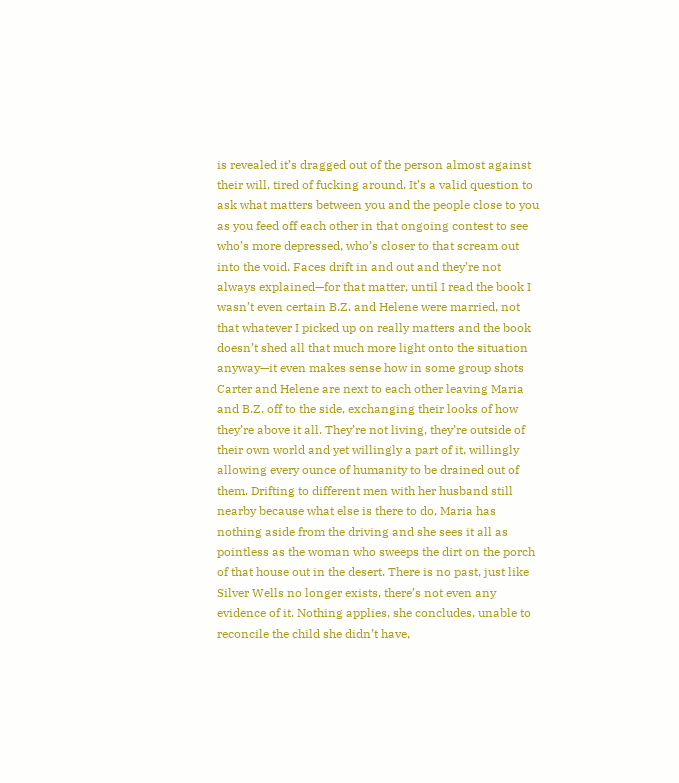is revealed it’s dragged out of the person almost against their will, tired of fucking around. It’s a valid question to ask what matters between you and the people close to you as you feed off each other in that ongoing contest to see who’s more depressed, who’s closer to that scream out into the void. Faces drift in and out and they’re not always explained—for that matter, until I read the book I wasn’t even certain B.Z. and Helene were married, not that whatever I picked up on really matters and the book doesn’t shed all that much more light onto the situation anyway—it even makes sense how in some group shots Carter and Helene are next to each other leaving Maria and B.Z. off to the side, exchanging their looks of how they’re above it all. They’re not living, they’re outside of their own world and yet willingly a part of it, willingly allowing every ounce of humanity to be drained out of them. Drifting to different men with her husband still nearby because what else is there to do, Maria has nothing aside from the driving and she sees it all as pointless as the woman who sweeps the dirt on the porch of that house out in the desert. There is no past, just like Silver Wells no longer exists, there’s not even any evidence of it. Nothing applies, she concludes, unable to reconcile the child she didn’t have,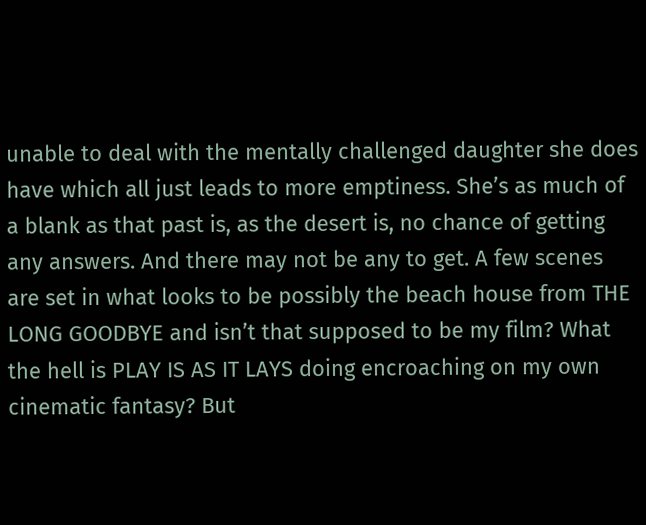unable to deal with the mentally challenged daughter she does have which all just leads to more emptiness. She’s as much of a blank as that past is, as the desert is, no chance of getting any answers. And there may not be any to get. A few scenes are set in what looks to be possibly the beach house from THE LONG GOODBYE and isn’t that supposed to be my film? What the hell is PLAY IS AS IT LAYS doing encroaching on my own cinematic fantasy? But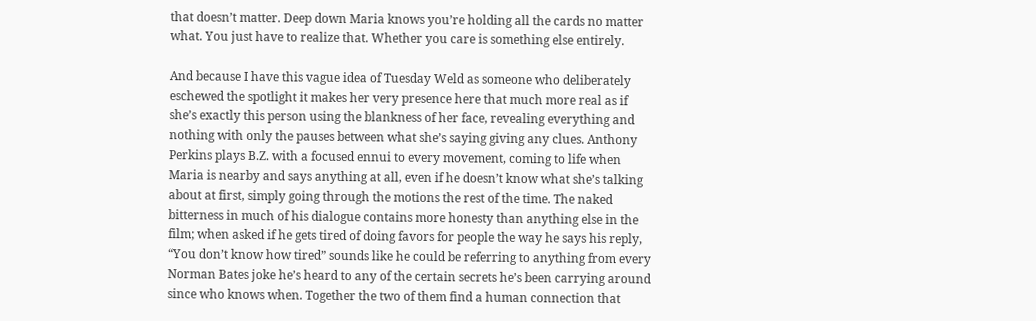that doesn’t matter. Deep down Maria knows you’re holding all the cards no matter what. You just have to realize that. Whether you care is something else entirely.

And because I have this vague idea of Tuesday Weld as someone who deliberately eschewed the spotlight it makes her very presence here that much more real as if she’s exactly this person using the blankness of her face, revealing everything and nothing with only the pauses between what she’s saying giving any clues. Anthony Perkins plays B.Z. with a focused ennui to every movement, coming to life when Maria is nearby and says anything at all, even if he doesn’t know what she’s talking about at first, simply going through the motions the rest of the time. The naked bitterness in much of his dialogue contains more honesty than anything else in the film; when asked if he gets tired of doing favors for people the way he says his reply, “You don’t know how tired” sounds like he could be referring to anything from every Norman Bates joke he’s heard to any of the certain secrets he’s been carrying around since who knows when. Together the two of them find a human connection that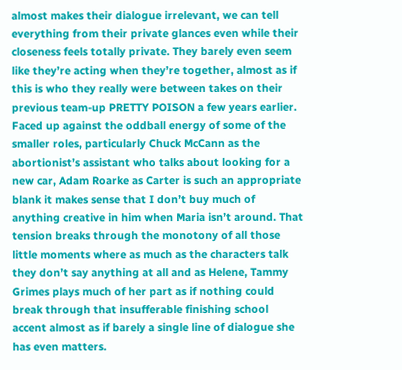almost makes their dialogue irrelevant, we can tell everything from their private glances even while their closeness feels totally private. They barely even seem like they’re acting when they’re together, almost as if this is who they really were between takes on their previous team-up PRETTY POISON a few years earlier. Faced up against the oddball energy of some of the smaller roles, particularly Chuck McCann as the abortionist’s assistant who talks about looking for a new car, Adam Roarke as Carter is such an appropriate blank it makes sense that I don’t buy much of anything creative in him when Maria isn’t around. That tension breaks through the monotony of all those little moments where as much as the characters talk they don’t say anything at all and as Helene, Tammy Grimes plays much of her part as if nothing could break through that insufferable finishing school accent almost as if barely a single line of dialogue she has even matters.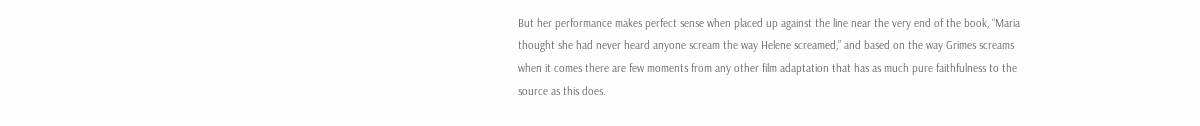But her performance makes perfect sense when placed up against the line near the very end of the book, “Maria thought she had never heard anyone scream the way Helene screamed,” and based on the way Grimes screams when it comes there are few moments from any other film adaptation that has as much pure faithfulness to the source as this does.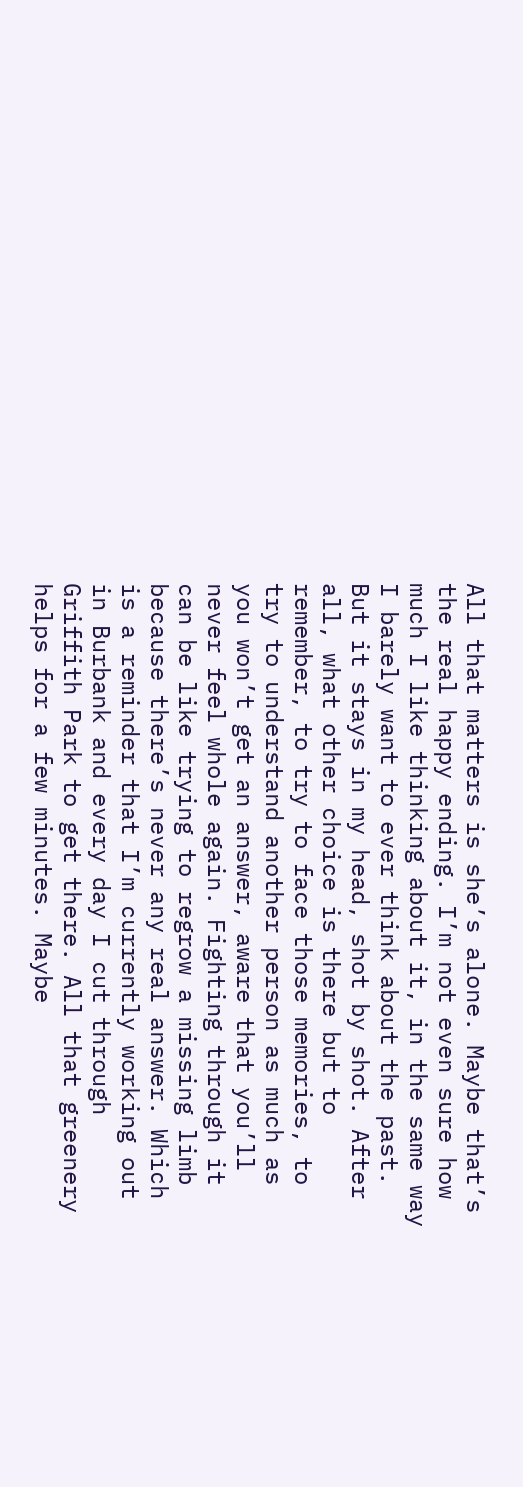All that matters is she’s alone. Maybe that’s the real happy ending. I’m not even sure how much I like thinking about it, in the same way I barely want to ever think about the past. But it stays in my head, shot by shot. After all, what other choice is there but to remember, to try to face those memories, to try to understand another person as much as you won’t get an answer, aware that you’ll never feel whole again. Fighting through it can be like trying to regrow a missing limb because there’s never any real answer. Which is a reminder that I’m currently working out in Burbank and every day I cut through Griffith Park to get there. All that greenery helps for a few minutes. Maybe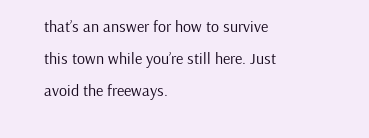that’s an answer for how to survive this town while you’re still here. Just avoid the freeways.